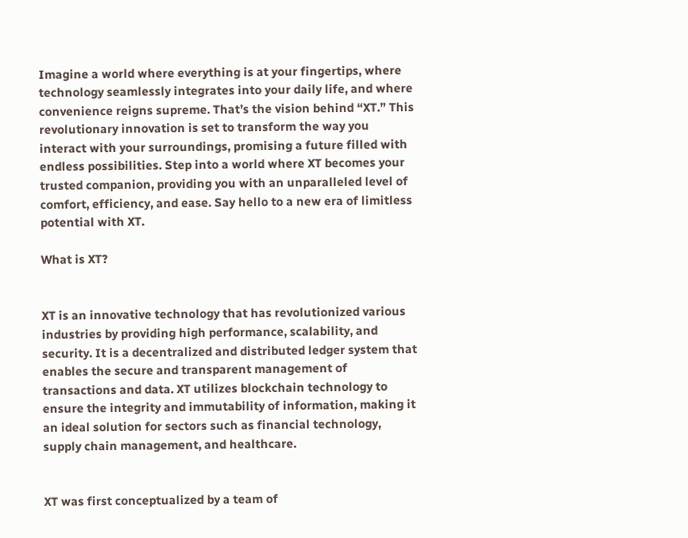Imagine a world where everything is at your fingertips, where technology seamlessly integrates into your daily life, and where convenience reigns supreme. That’s the vision behind “XT.” This revolutionary innovation is set to transform the way you interact with your surroundings, promising a future filled with endless possibilities. Step into a world where XT becomes your trusted companion, providing you with an unparalleled level of comfort, efficiency, and ease. Say hello to a new era of limitless potential with XT.

What is XT?


XT is an innovative technology that has revolutionized various industries by providing high performance, scalability, and security. It is a decentralized and distributed ledger system that enables the secure and transparent management of transactions and data. XT utilizes blockchain technology to ensure the integrity and immutability of information, making it an ideal solution for sectors such as financial technology, supply chain management, and healthcare.


XT was first conceptualized by a team of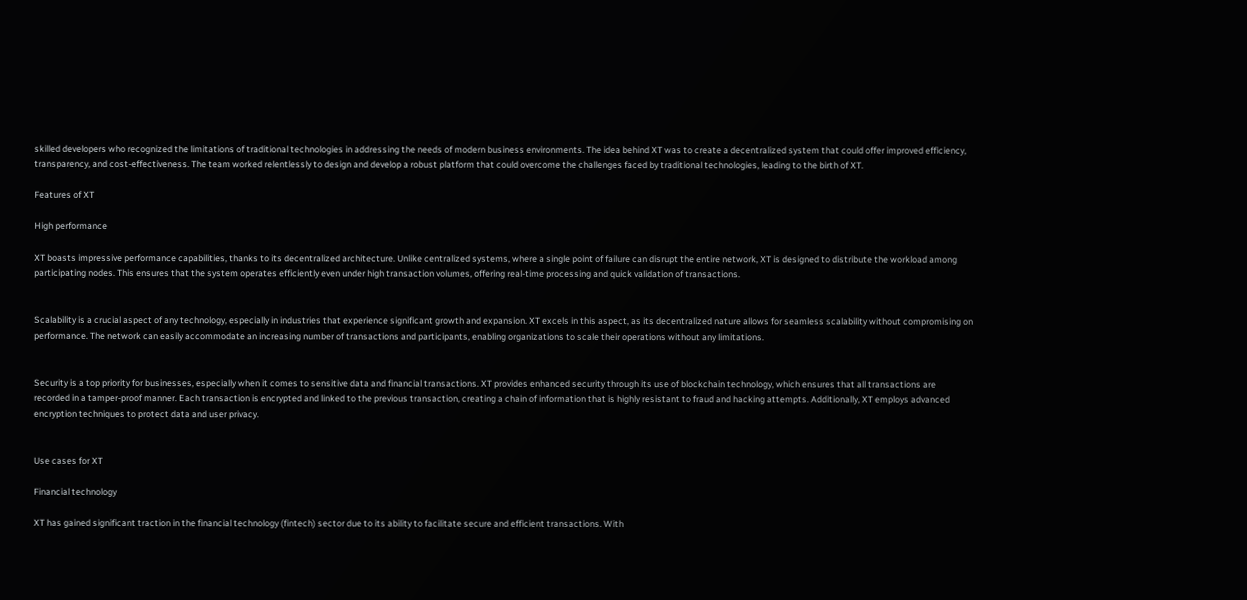skilled developers who recognized the limitations of traditional technologies in addressing the needs of modern business environments. The idea behind XT was to create a decentralized system that could offer improved efficiency, transparency, and cost-effectiveness. The team worked relentlessly to design and develop a robust platform that could overcome the challenges faced by traditional technologies, leading to the birth of XT.

Features of XT

High performance

XT boasts impressive performance capabilities, thanks to its decentralized architecture. Unlike centralized systems, where a single point of failure can disrupt the entire network, XT is designed to distribute the workload among participating nodes. This ensures that the system operates efficiently even under high transaction volumes, offering real-time processing and quick validation of transactions.


Scalability is a crucial aspect of any technology, especially in industries that experience significant growth and expansion. XT excels in this aspect, as its decentralized nature allows for seamless scalability without compromising on performance. The network can easily accommodate an increasing number of transactions and participants, enabling organizations to scale their operations without any limitations.


Security is a top priority for businesses, especially when it comes to sensitive data and financial transactions. XT provides enhanced security through its use of blockchain technology, which ensures that all transactions are recorded in a tamper-proof manner. Each transaction is encrypted and linked to the previous transaction, creating a chain of information that is highly resistant to fraud and hacking attempts. Additionally, XT employs advanced encryption techniques to protect data and user privacy.


Use cases for XT

Financial technology

XT has gained significant traction in the financial technology (fintech) sector due to its ability to facilitate secure and efficient transactions. With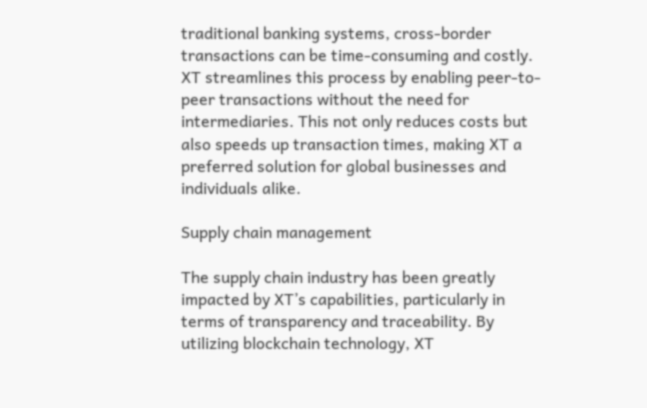traditional banking systems, cross-border transactions can be time-consuming and costly. XT streamlines this process by enabling peer-to-peer transactions without the need for intermediaries. This not only reduces costs but also speeds up transaction times, making XT a preferred solution for global businesses and individuals alike.

Supply chain management

The supply chain industry has been greatly impacted by XT’s capabilities, particularly in terms of transparency and traceability. By utilizing blockchain technology, XT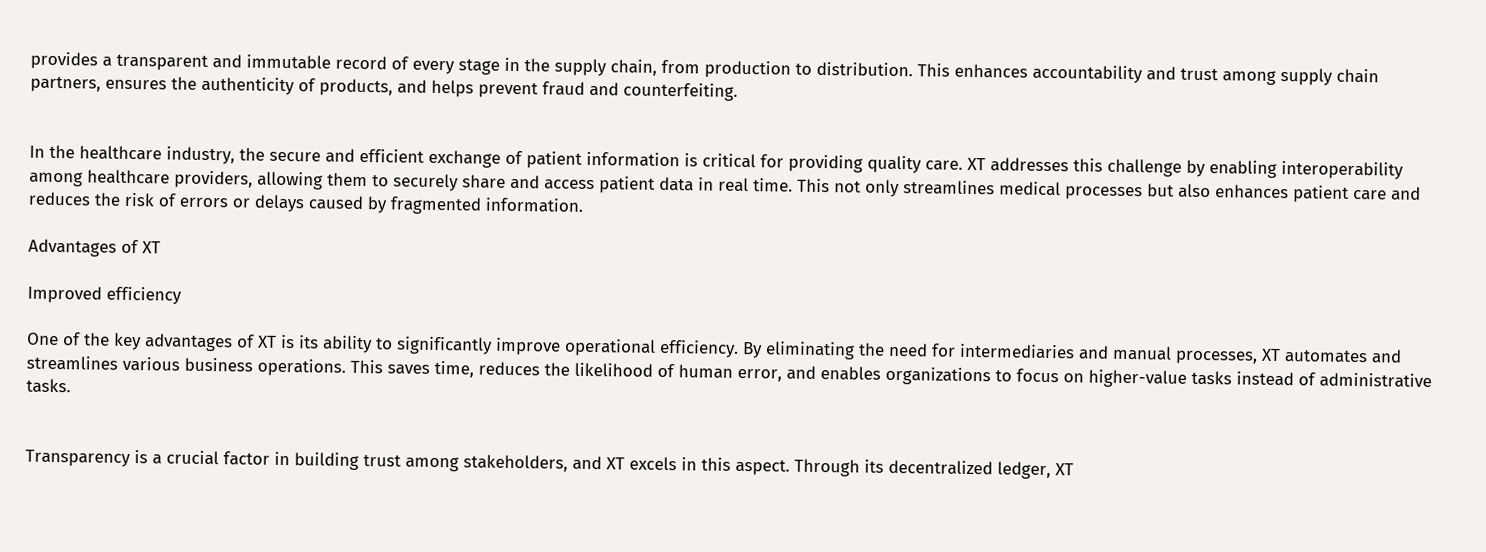provides a transparent and immutable record of every stage in the supply chain, from production to distribution. This enhances accountability and trust among supply chain partners, ensures the authenticity of products, and helps prevent fraud and counterfeiting.


In the healthcare industry, the secure and efficient exchange of patient information is critical for providing quality care. XT addresses this challenge by enabling interoperability among healthcare providers, allowing them to securely share and access patient data in real time. This not only streamlines medical processes but also enhances patient care and reduces the risk of errors or delays caused by fragmented information.

Advantages of XT

Improved efficiency

One of the key advantages of XT is its ability to significantly improve operational efficiency. By eliminating the need for intermediaries and manual processes, XT automates and streamlines various business operations. This saves time, reduces the likelihood of human error, and enables organizations to focus on higher-value tasks instead of administrative tasks.


Transparency is a crucial factor in building trust among stakeholders, and XT excels in this aspect. Through its decentralized ledger, XT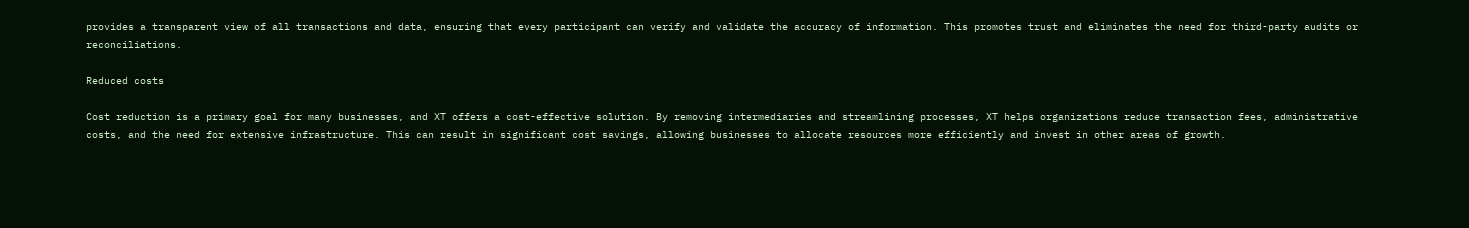provides a transparent view of all transactions and data, ensuring that every participant can verify and validate the accuracy of information. This promotes trust and eliminates the need for third-party audits or reconciliations.

Reduced costs

Cost reduction is a primary goal for many businesses, and XT offers a cost-effective solution. By removing intermediaries and streamlining processes, XT helps organizations reduce transaction fees, administrative costs, and the need for extensive infrastructure. This can result in significant cost savings, allowing businesses to allocate resources more efficiently and invest in other areas of growth.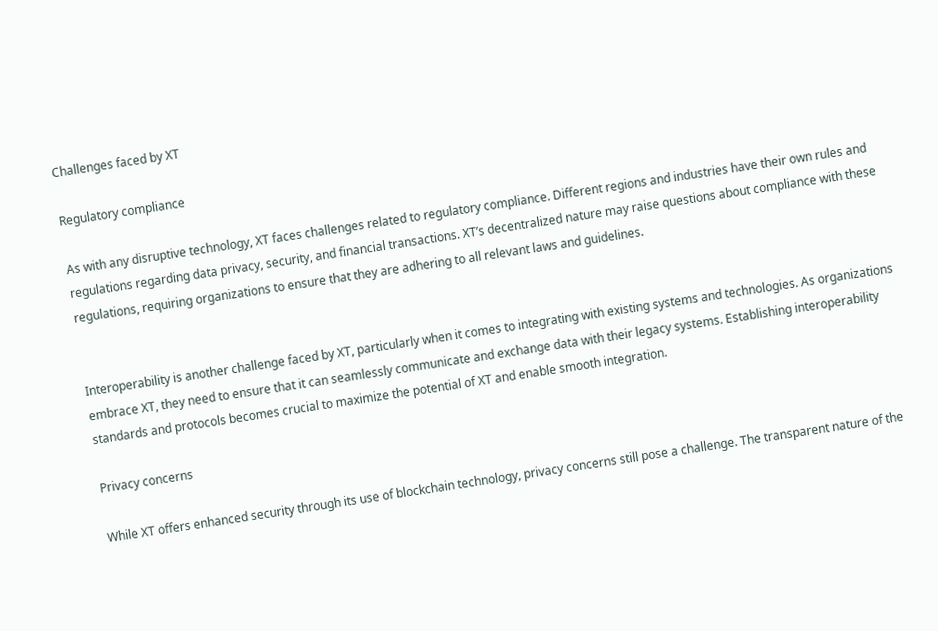Challenges faced by XT

Regulatory compliance

As with any disruptive technology, XT faces challenges related to regulatory compliance. Different regions and industries have their own rules and regulations regarding data privacy, security, and financial transactions. XT’s decentralized nature may raise questions about compliance with these regulations, requiring organizations to ensure that they are adhering to all relevant laws and guidelines.


Interoperability is another challenge faced by XT, particularly when it comes to integrating with existing systems and technologies. As organizations embrace XT, they need to ensure that it can seamlessly communicate and exchange data with their legacy systems. Establishing interoperability standards and protocols becomes crucial to maximize the potential of XT and enable smooth integration.

Privacy concerns

While XT offers enhanced security through its use of blockchain technology, privacy concerns still pose a challenge. The transparent nature of the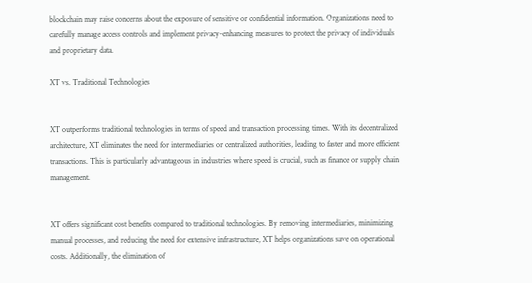blockchain may raise concerns about the exposure of sensitive or confidential information. Organizations need to carefully manage access controls and implement privacy-enhancing measures to protect the privacy of individuals and proprietary data.

XT vs. Traditional Technologies


XT outperforms traditional technologies in terms of speed and transaction processing times. With its decentralized architecture, XT eliminates the need for intermediaries or centralized authorities, leading to faster and more efficient transactions. This is particularly advantageous in industries where speed is crucial, such as finance or supply chain management.


XT offers significant cost benefits compared to traditional technologies. By removing intermediaries, minimizing manual processes, and reducing the need for extensive infrastructure, XT helps organizations save on operational costs. Additionally, the elimination of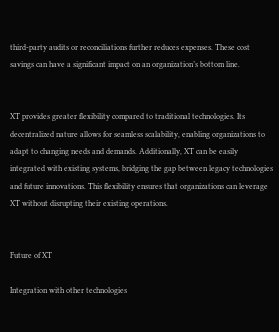third-party audits or reconciliations further reduces expenses. These cost savings can have a significant impact on an organization’s bottom line.


XT provides greater flexibility compared to traditional technologies. Its decentralized nature allows for seamless scalability, enabling organizations to adapt to changing needs and demands. Additionally, XT can be easily integrated with existing systems, bridging the gap between legacy technologies and future innovations. This flexibility ensures that organizations can leverage XT without disrupting their existing operations.


Future of XT

Integration with other technologies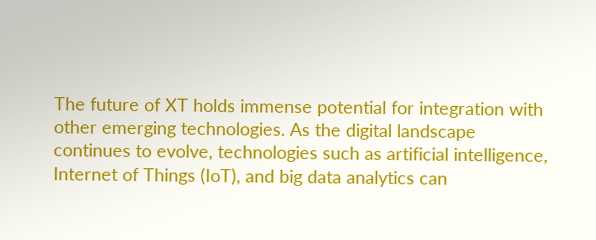The future of XT holds immense potential for integration with other emerging technologies. As the digital landscape continues to evolve, technologies such as artificial intelligence, Internet of Things (IoT), and big data analytics can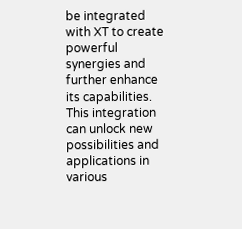be integrated with XT to create powerful synergies and further enhance its capabilities. This integration can unlock new possibilities and applications in various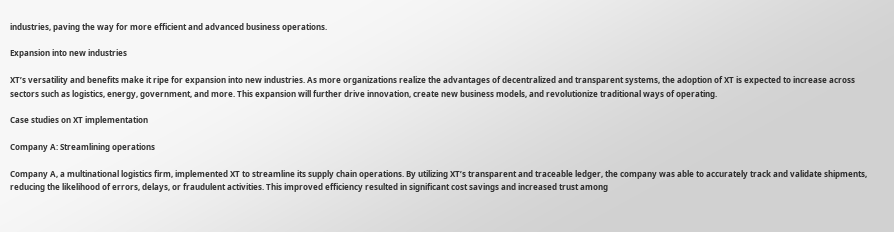industries, paving the way for more efficient and advanced business operations.

Expansion into new industries

XT’s versatility and benefits make it ripe for expansion into new industries. As more organizations realize the advantages of decentralized and transparent systems, the adoption of XT is expected to increase across sectors such as logistics, energy, government, and more. This expansion will further drive innovation, create new business models, and revolutionize traditional ways of operating.

Case studies on XT implementation

Company A: Streamlining operations

Company A, a multinational logistics firm, implemented XT to streamline its supply chain operations. By utilizing XT’s transparent and traceable ledger, the company was able to accurately track and validate shipments, reducing the likelihood of errors, delays, or fraudulent activities. This improved efficiency resulted in significant cost savings and increased trust among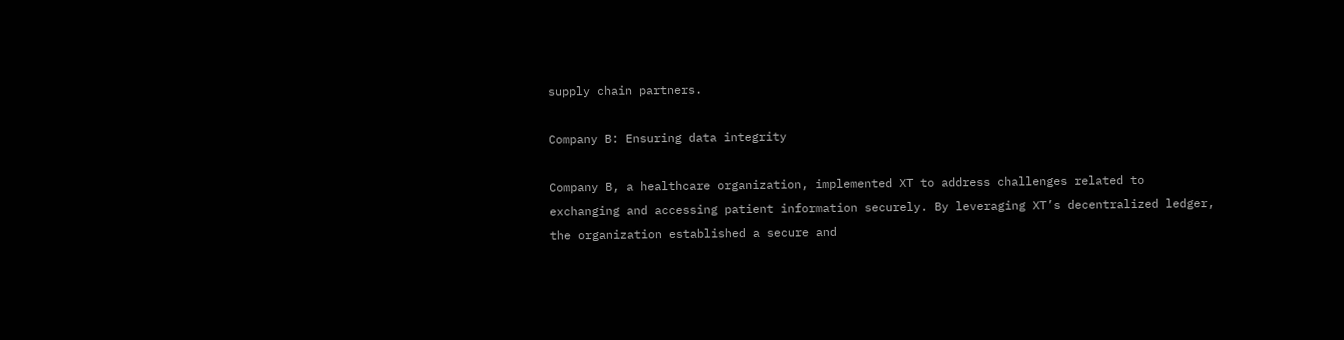supply chain partners.

Company B: Ensuring data integrity

Company B, a healthcare organization, implemented XT to address challenges related to exchanging and accessing patient information securely. By leveraging XT’s decentralized ledger, the organization established a secure and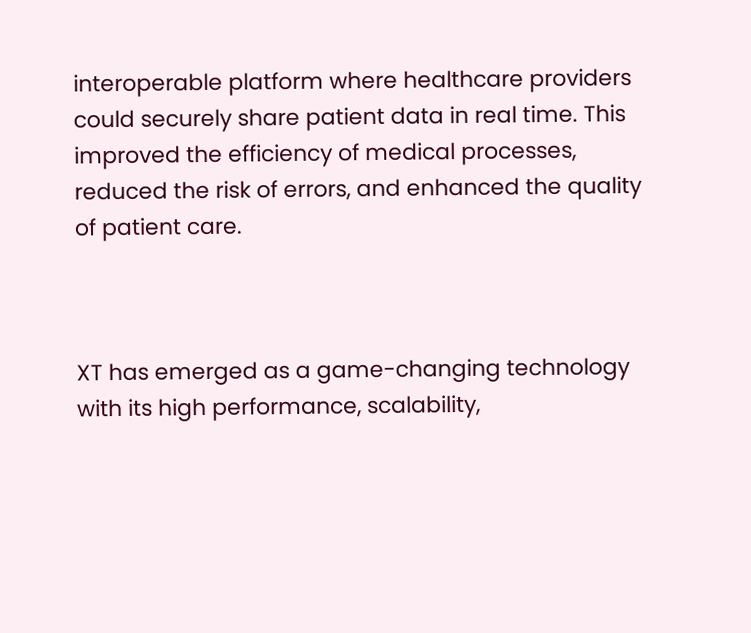interoperable platform where healthcare providers could securely share patient data in real time. This improved the efficiency of medical processes, reduced the risk of errors, and enhanced the quality of patient care.



XT has emerged as a game-changing technology with its high performance, scalability,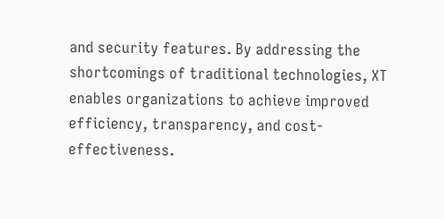and security features. By addressing the shortcomings of traditional technologies, XT enables organizations to achieve improved efficiency, transparency, and cost-effectiveness.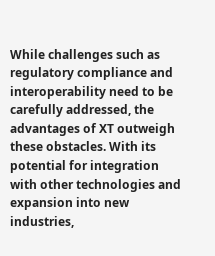While challenges such as regulatory compliance and interoperability need to be carefully addressed, the advantages of XT outweigh these obstacles. With its potential for integration with other technologies and expansion into new industries,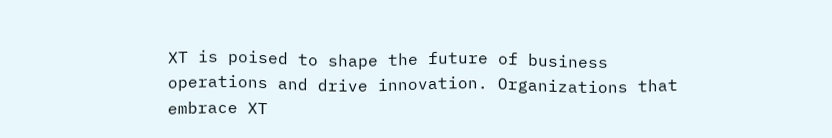XT is poised to shape the future of business operations and drive innovation. Organizations that embrace XT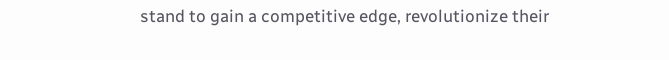stand to gain a competitive edge, revolutionize their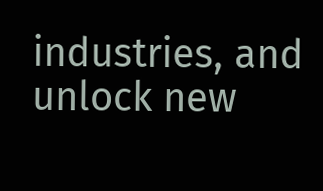industries, and unlock new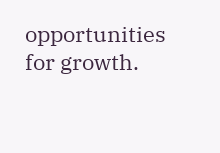opportunities for growth.